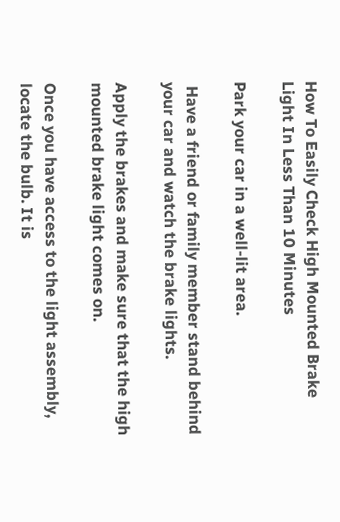How To Easily Check High Mounted Brake Light In Less Than 10 Minutes

Park your car in a well-lit area.

 Have a friend or family member stand behind your car and watch the brake lights.

Apply the brakes and make sure that the high mounted brake light comes on.

Once you have access to the light assembly, locate the bulb. It is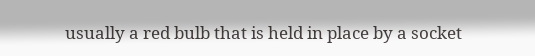usually a red bulb that is held in place by a socket